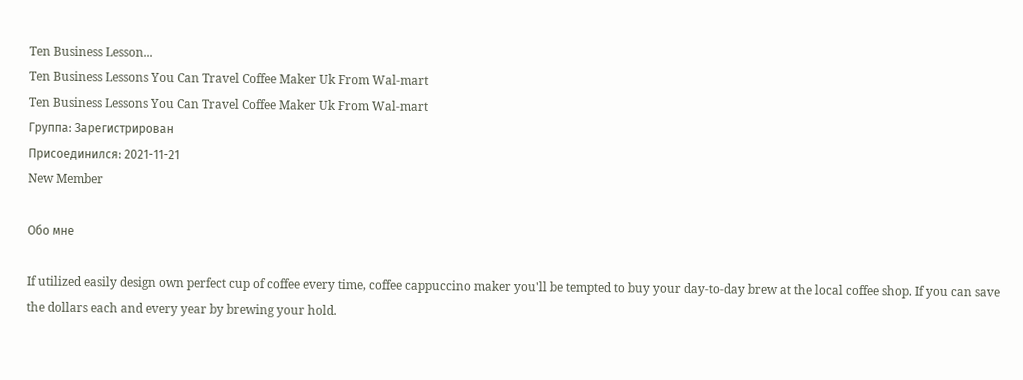Ten Business Lesson...
Ten Business Lessons You Can Travel Coffee Maker Uk From Wal-mart
Ten Business Lessons You Can Travel Coffee Maker Uk From Wal-mart
Группа: Зарегистрирован
Присоединился: 2021-11-21
New Member

Обо мне

If utilized easily design own perfect cup of coffee every time, coffee cappuccino maker you'll be tempted to buy your day-to-day brew at the local coffee shop. If you can save the dollars each and every year by brewing your hold.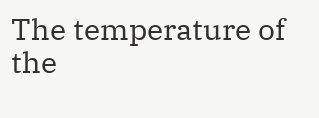The temperature of the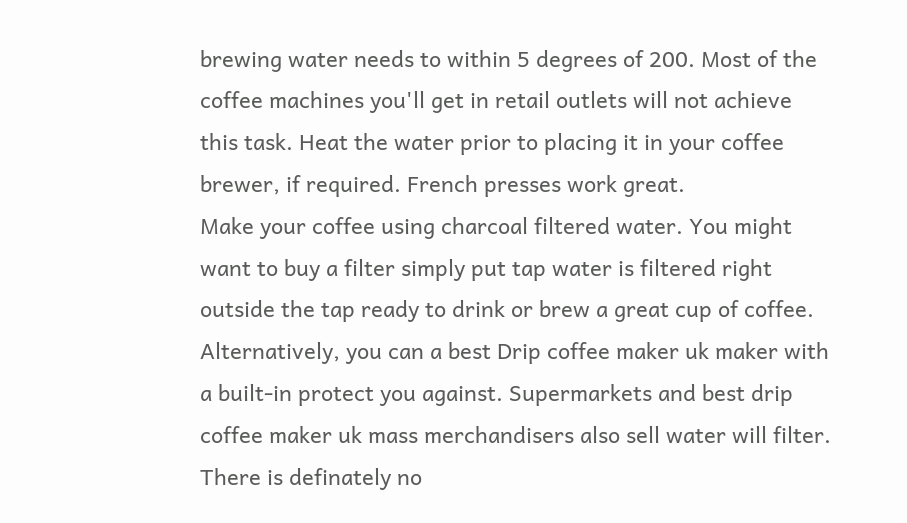brewing water needs to within 5 degrees of 200. Most of the coffee machines you'll get in retail outlets will not achieve this task. Heat the water prior to placing it in your coffee brewer, if required. French presses work great.
Make your coffee using charcoal filtered water. You might want to buy a filter simply put tap water is filtered right outside the tap ready to drink or brew a great cup of coffee. Alternatively, you can a best Drip coffee maker uk maker with a built-in protect you against. Supermarkets and best drip coffee maker uk mass merchandisers also sell water will filter.
There is definately no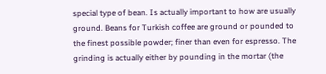special type of bean. Is actually important to how are usually ground. Beans for Turkish coffee are ground or pounded to the finest possible powder; finer than even for espresso. The grinding is actually either by pounding in the mortar (the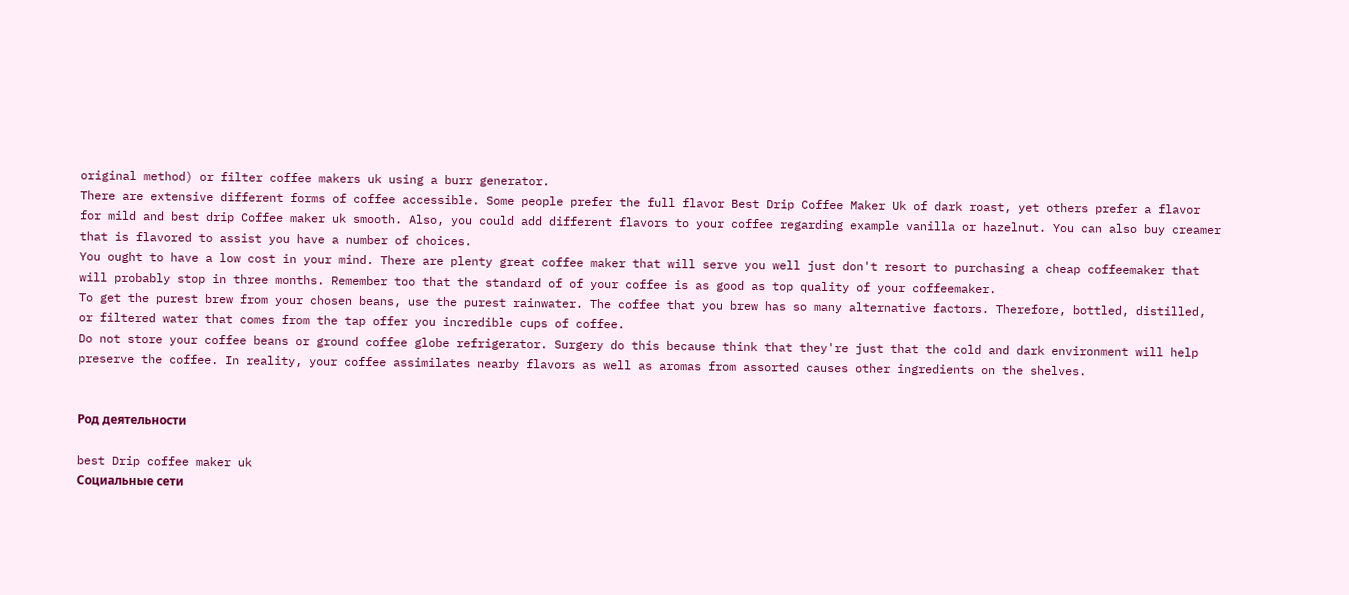original method) or filter coffee makers uk using a burr generator.
There are extensive different forms of coffee accessible. Some people prefer the full flavor Best Drip Coffee Maker Uk of dark roast, yet others prefer a flavor for mild and best drip Coffee maker uk smooth. Also, you could add different flavors to your coffee regarding example vanilla or hazelnut. You can also buy creamer that is flavored to assist you have a number of choices.
You ought to have a low cost in your mind. There are plenty great coffee maker that will serve you well just don't resort to purchasing a cheap coffeemaker that will probably stop in three months. Remember too that the standard of of your coffee is as good as top quality of your coffeemaker.
To get the purest brew from your chosen beans, use the purest rainwater. The coffee that you brew has so many alternative factors. Therefore, bottled, distilled, or filtered water that comes from the tap offer you incredible cups of coffee.
Do not store your coffee beans or ground coffee globe refrigerator. Surgery do this because think that they're just that the cold and dark environment will help preserve the coffee. In reality, your coffee assimilates nearby flavors as well as aromas from assorted causes other ingredients on the shelves.


Род деятельности

best Drip coffee maker uk
Социальные сети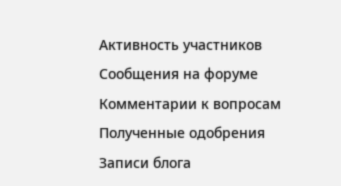Активность участников
Сообщения на форуме
Комментарии к вопросам
Полученные одобрения
Записи блога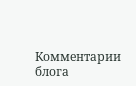Комментарии блога